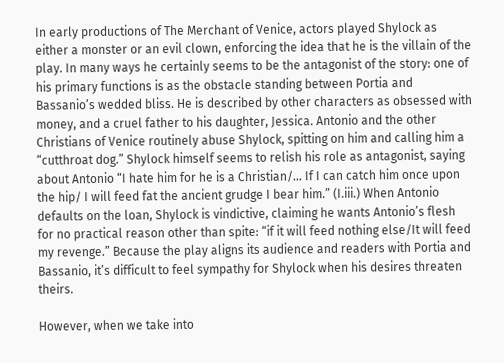In early productions of The Merchant of Venice, actors played Shylock as either a monster or an evil clown, enforcing the idea that he is the villain of the play. In many ways he certainly seems to be the antagonist of the story: one of his primary functions is as the obstacle standing between Portia and Bassanio’s wedded bliss. He is described by other characters as obsessed with money, and a cruel father to his daughter, Jessica. Antonio and the other Christians of Venice routinely abuse Shylock, spitting on him and calling him a “cutthroat dog.” Shylock himself seems to relish his role as antagonist, saying about Antonio “I hate him for he is a Christian/… If I can catch him once upon the hip/ I will feed fat the ancient grudge I bear him.” (I.iii.) When Antonio defaults on the loan, Shylock is vindictive, claiming he wants Antonio’s flesh for no practical reason other than spite: “if it will feed nothing else/It will feed my revenge.” Because the play aligns its audience and readers with Portia and Bassanio, it’s difficult to feel sympathy for Shylock when his desires threaten theirs.

However, when we take into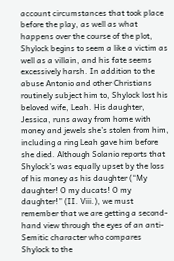account circumstances that took place before the play, as well as what happens over the course of the plot, Shylock begins to seem a like a victim as well as a villain, and his fate seems excessively harsh. In addition to the abuse Antonio and other Christians routinely subject him to, Shylock lost his beloved wife, Leah. His daughter, Jessica, runs away from home with money and jewels she’s stolen from him, including a ring Leah gave him before she died. Although Solanio reports that Shylock’s was equally upset by the loss of his money as his daughter (“My daughter! O my ducats! O my daughter!” (II. Viii.), we must remember that we are getting a second-hand view through the eyes of an anti-Semitic character who compares Shylock to the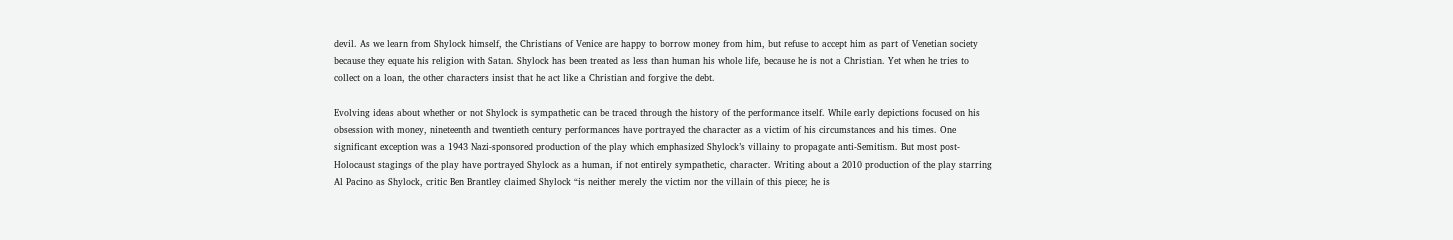devil. As we learn from Shylock himself, the Christians of Venice are happy to borrow money from him, but refuse to accept him as part of Venetian society because they equate his religion with Satan. Shylock has been treated as less than human his whole life, because he is not a Christian. Yet when he tries to collect on a loan, the other characters insist that he act like a Christian and forgive the debt.

Evolving ideas about whether or not Shylock is sympathetic can be traced through the history of the performance itself. While early depictions focused on his obsession with money, nineteenth and twentieth century performances have portrayed the character as a victim of his circumstances and his times. One significant exception was a 1943 Nazi-sponsored production of the play which emphasized Shylock’s villainy to propagate anti-Semitism. But most post-Holocaust stagings of the play have portrayed Shylock as a human, if not entirely sympathetic, character. Writing about a 2010 production of the play starring Al Pacino as Shylock, critic Ben Brantley claimed Shylock “is neither merely the victim nor the villain of this piece; he is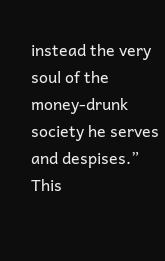instead the very soul of the money-drunk society he serves and despises.” This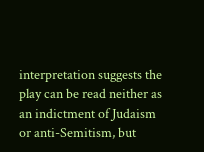interpretation suggests the play can be read neither as an indictment of Judaism or anti-Semitism, but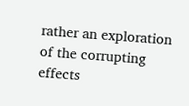rather an exploration of the corrupting effects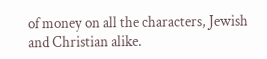of money on all the characters, Jewish and Christian alike.